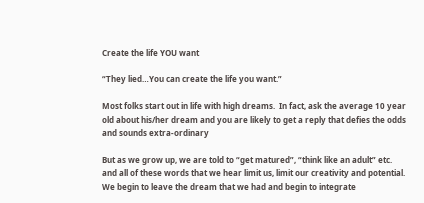Create the life YOU want

“They lied…You can create the life you want.”

Most folks start out in life with high dreams.  In fact, ask the average 10 year old about his/her dream and you are likely to get a reply that defies the odds and sounds extra-ordinary

But as we grow up, we are told to “get matured”, “think like an adult” etc. and all of these words that we hear limit us, limit our creativity and potential. We begin to leave the dream that we had and begin to integrate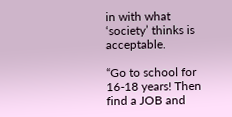in with what ‘society’ thinks is acceptable.

“Go to school for 16-18 years! Then find a JOB and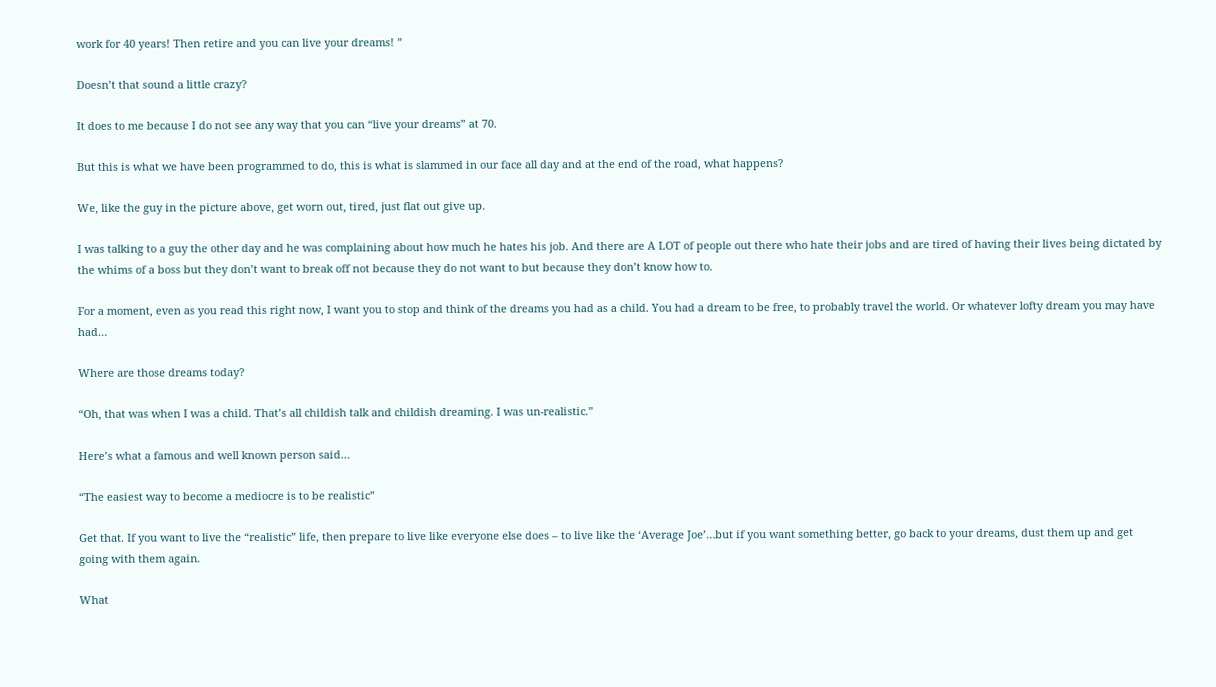work for 40 years! Then retire and you can live your dreams! ”

Doesn’t that sound a little crazy?

It does to me because I do not see any way that you can “live your dreams” at 70.

But this is what we have been programmed to do, this is what is slammed in our face all day and at the end of the road, what happens?

We, like the guy in the picture above, get worn out, tired, just flat out give up.

I was talking to a guy the other day and he was complaining about how much he hates his job. And there are A LOT of people out there who hate their jobs and are tired of having their lives being dictated by the whims of a boss but they don’t want to break off not because they do not want to but because they don’t know how to.

For a moment, even as you read this right now, I want you to stop and think of the dreams you had as a child. You had a dream to be free, to probably travel the world. Or whatever lofty dream you may have had…

Where are those dreams today?

“Oh, that was when I was a child. That’s all childish talk and childish dreaming. I was un-realistic.”

Here’s what a famous and well known person said…

“The easiest way to become a mediocre is to be realistic”

Get that. If you want to live the “realistic” life, then prepare to live like everyone else does – to live like the ‘Average Joe’…but if you want something better, go back to your dreams, dust them up and get going with them again.

What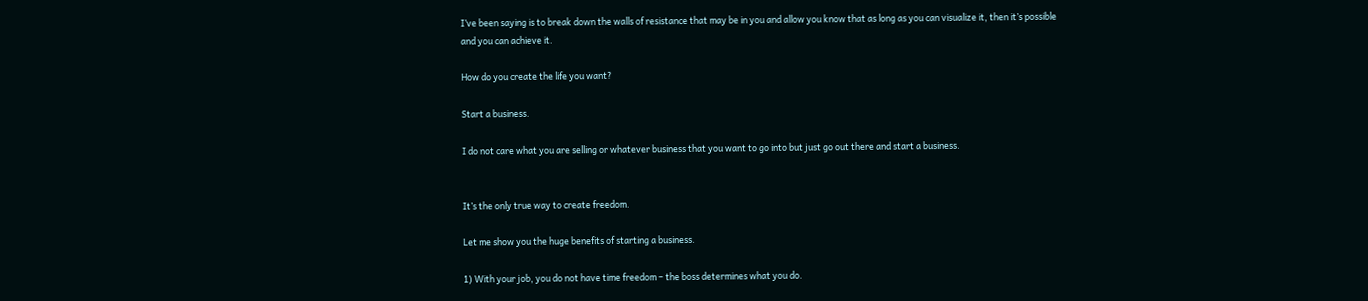I’ve been saying is to break down the walls of resistance that may be in you and allow you know that as long as you can visualize it, then it’s possible and you can achieve it.

How do you create the life you want?

Start a business.

I do not care what you are selling or whatever business that you want to go into but just go out there and start a business.


It’s the only true way to create freedom.

Let me show you the huge benefits of starting a business.

1) With your job, you do not have time freedom – the boss determines what you do.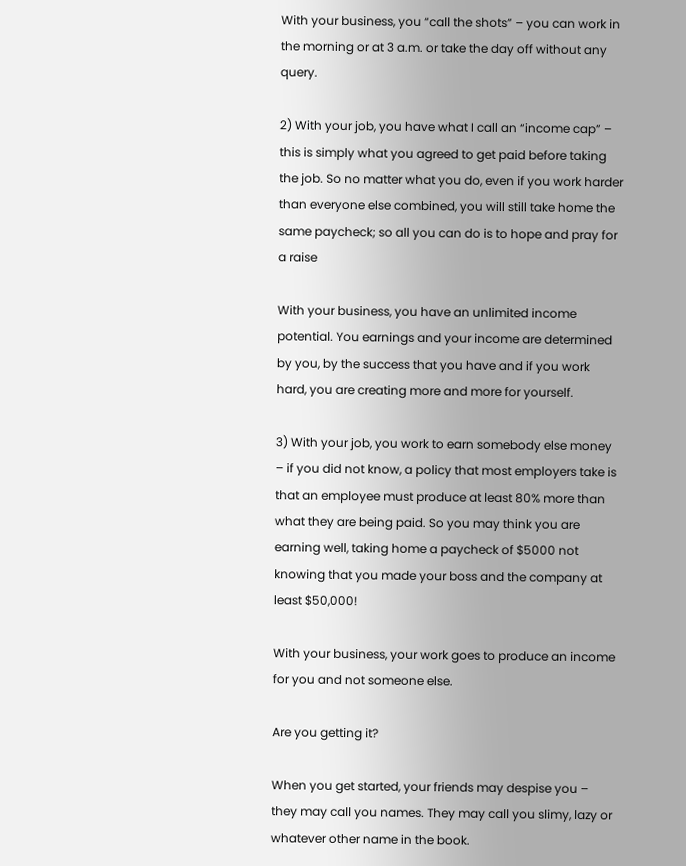With your business, you “call the shots” – you can work in the morning or at 3 a.m. or take the day off without any query.

2) With your job, you have what I call an “income cap” – this is simply what you agreed to get paid before taking the job. So no matter what you do, even if you work harder than everyone else combined, you will still take home the same paycheck; so all you can do is to hope and pray for a raise

With your business, you have an unlimited income potential. You earnings and your income are determined by you, by the success that you have and if you work hard, you are creating more and more for yourself.

3) With your job, you work to earn somebody else money – if you did not know, a policy that most employers take is that an employee must produce at least 80% more than what they are being paid. So you may think you are earning well, taking home a paycheck of $5000 not knowing that you made your boss and the company at least $50,000!

With your business, your work goes to produce an income for you and not someone else.

Are you getting it?

When you get started, your friends may despise you – they may call you names. They may call you slimy, lazy or whatever other name in the book.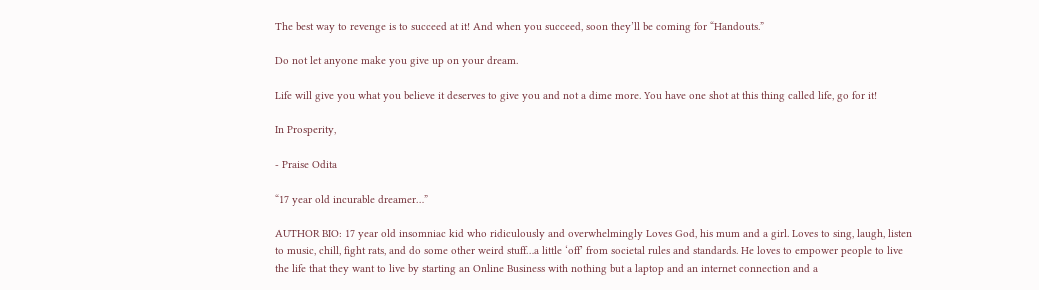The best way to revenge is to succeed at it! And when you succeed, soon they’ll be coming for “Handouts.”

Do not let anyone make you give up on your dream.

Life will give you what you believe it deserves to give you and not a dime more. You have one shot at this thing called life, go for it!

In Prosperity,

- Praise Odita

“17 year old incurable dreamer…”

AUTHOR BIO: 17 year old insomniac kid who ridiculously and overwhelmingly Loves God, his mum and a girl. Loves to sing, laugh, listen to music, chill, fight rats, and do some other weird stuff…a little ‘off’ from societal rules and standards. He loves to empower people to live the life that they want to live by starting an Online Business with nothing but a laptop and an internet connection and a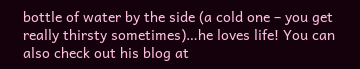bottle of water by the side (a cold one – you get really thirsty sometimes)…he loves life! You can also check out his blog at